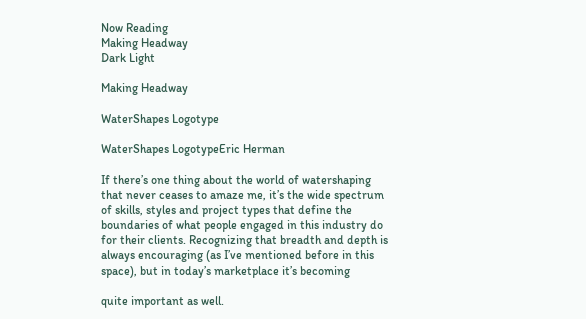Now Reading
Making Headway
Dark Light

Making Headway

WaterShapes Logotype

WaterShapes LogotypeEric Herman

If there’s one thing about the world of watershaping that never ceases to amaze me, it’s the wide spectrum of skills, styles and project types that define the boundaries of what people engaged in this industry do for their clients. Recognizing that breadth and depth is always encouraging (as I’ve mentioned before in this space), but in today’s marketplace it’s becoming

quite important as well.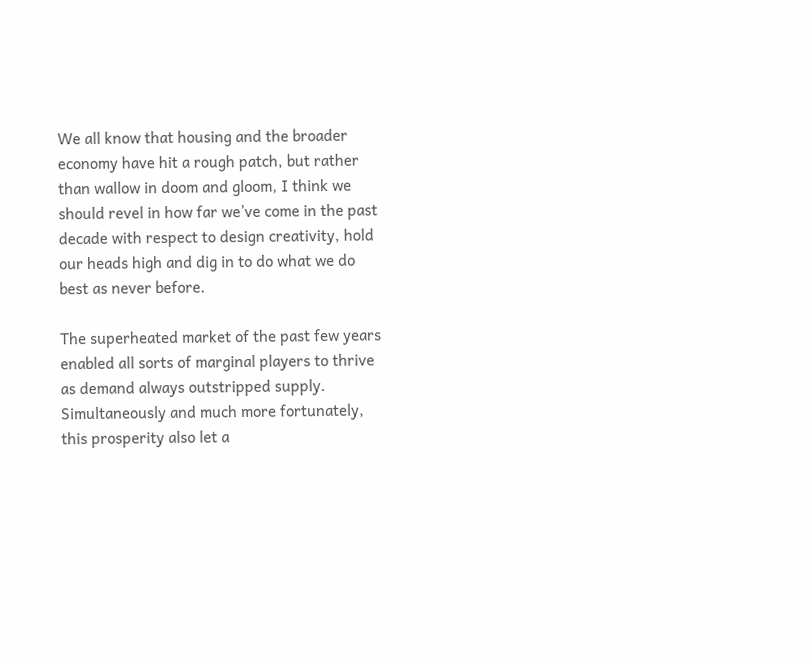We all know that housing and the broader economy have hit a rough patch, but rather than wallow in doom and gloom, I think we should revel in how far we’ve come in the past decade with respect to design creativity, hold our heads high and dig in to do what we do best as never before.

The superheated market of the past few years enabled all sorts of marginal players to thrive as demand always outstripped supply. Simultaneously and much more fortunately, this prosperity also let a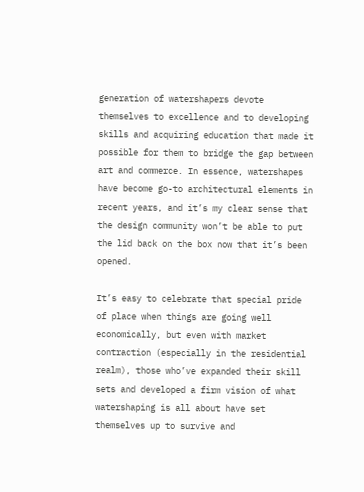generation of watershapers devote themselves to excellence and to developing skills and acquiring education that made it possible for them to bridge the gap between art and commerce. In essence, watershapes have become go-to architectural elements in recent years, and it’s my clear sense that the design community won’t be able to put the lid back on the box now that it’s been opened.

It’s easy to celebrate that special pride of place when things are going well economically, but even with market contraction (especially in the residential realm), those who’ve expanded their skill sets and developed a firm vision of what watershaping is all about have set themselves up to survive and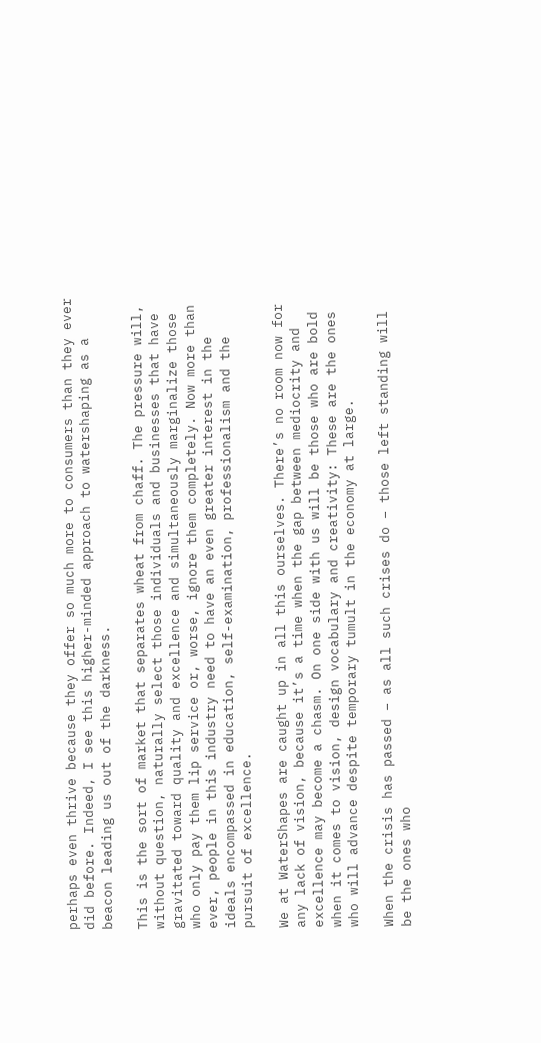perhaps even thrive because they offer so much more to consumers than they ever did before. Indeed, I see this higher-minded approach to watershaping as a beacon leading us out of the darkness.

This is the sort of market that separates wheat from chaff. The pressure will, without question, naturally select those individuals and businesses that have gravitated toward quality and excellence and simultaneously marginalize those who only pay them lip service or, worse, ignore them completely. Now more than ever, people in this industry need to have an even greater interest in the ideals encompassed in education, self-examination, professionalism and the pursuit of excellence.

We at WaterShapes are caught up in all this ourselves. There’s no room now for any lack of vision, because it’s a time when the gap between mediocrity and excellence may become a chasm. On one side with us will be those who are bold when it comes to vision, design vocabulary and creativity: These are the ones who will advance despite temporary tumult in the economy at large.

When the crisis has passed – as all such crises do – those left standing will be the ones who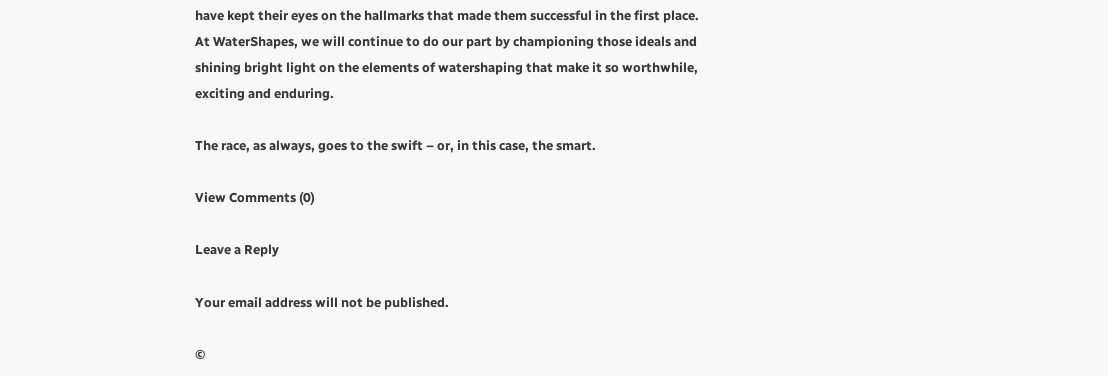have kept their eyes on the hallmarks that made them successful in the first place. At WaterShapes, we will continue to do our part by championing those ideals and shining bright light on the elements of watershaping that make it so worthwhile, exciting and enduring.

The race, as always, goes to the swift – or, in this case, the smart.

View Comments (0)

Leave a Reply

Your email address will not be published.

©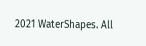2021 WaterShapes. All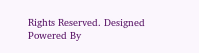Rights Reserved. Designed Powered By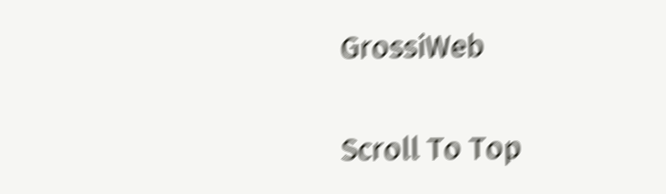GrossiWeb

Scroll To Top